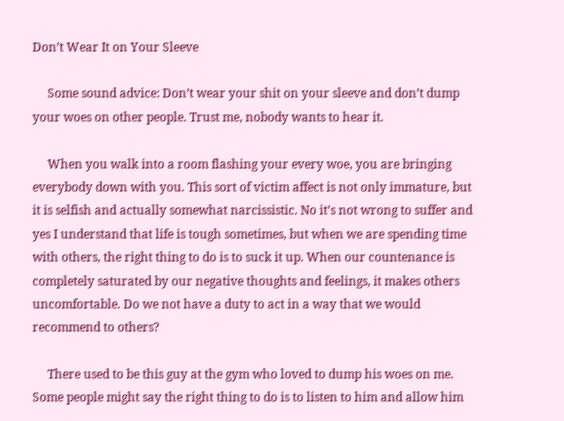Don’t Wear It on Your Sleeve

     Some sound advice: Don’t wear your shit on your sleeve and don’t dump your woes on other people. Trust me, nobody wants to hear it.

     When you walk into a room flashing your every woe, you are bringing everybody down with you. This sort of victim affect is not only immature, but it is selfish and actually somewhat narcissistic. No it’s not wrong to suffer and yes I understand that life is tough sometimes, but when we are spending time with others, the right thing to do is to suck it up. When our countenance is completely saturated by our negative thoughts and feelings, it makes others uncomfortable. Do we not have a duty to act in a way that we would recommend to others?

     There used to be this guy at the gym who loved to dump his woes on me. Some people might say the right thing to do is to listen to him and allow him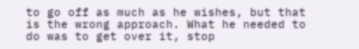to go off as much as he wishes, but that is the wrong approach. What he needed to do was to get over it, stop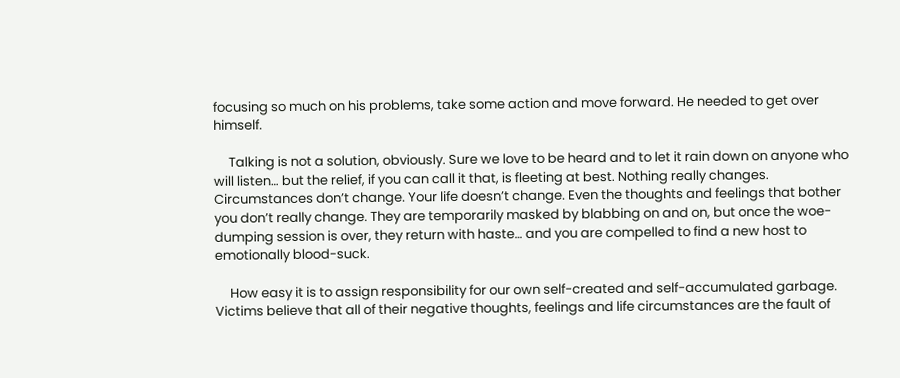focusing so much on his problems, take some action and move forward. He needed to get over himself.

     Talking is not a solution, obviously. Sure we love to be heard and to let it rain down on anyone who will listen… but the relief, if you can call it that, is fleeting at best. Nothing really changes. Circumstances don’t change. Your life doesn’t change. Even the thoughts and feelings that bother you don’t really change. They are temporarily masked by blabbing on and on, but once the woe-dumping session is over, they return with haste… and you are compelled to find a new host to emotionally blood-suck.

     How easy it is to assign responsibility for our own self-created and self-accumulated garbage. Victims believe that all of their negative thoughts, feelings and life circumstances are the fault of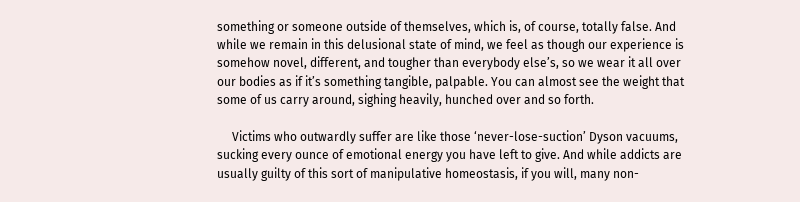something or someone outside of themselves, which is, of course, totally false. And while we remain in this delusional state of mind, we feel as though our experience is somehow novel, different, and tougher than everybody else’s, so we wear it all over our bodies as if it’s something tangible, palpable. You can almost see the weight that some of us carry around, sighing heavily, hunched over and so forth.

     Victims who outwardly suffer are like those ‘never-lose-suction’ Dyson vacuums, sucking every ounce of emotional energy you have left to give. And while addicts are usually guilty of this sort of manipulative homeostasis, if you will, many non-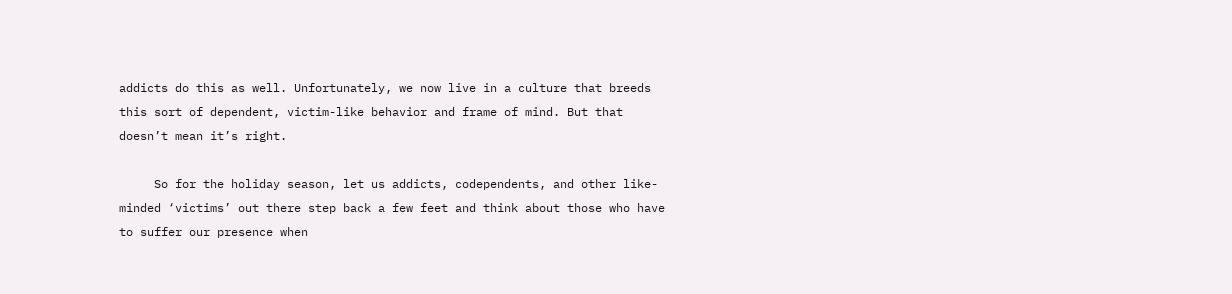addicts do this as well. Unfortunately, we now live in a culture that breeds this sort of dependent, victim-like behavior and frame of mind. But that doesn’t mean it’s right.

     So for the holiday season, let us addicts, codependents, and other like-minded ‘victims’ out there step back a few feet and think about those who have to suffer our presence when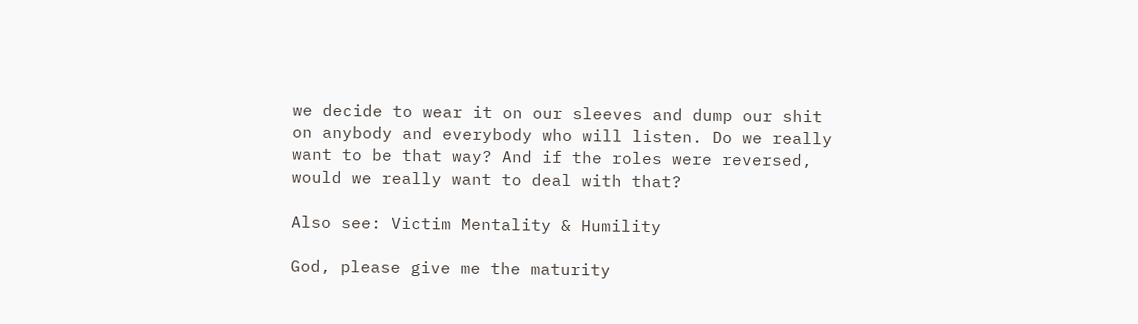we decide to wear it on our sleeves and dump our shit on anybody and everybody who will listen. Do we really want to be that way? And if the roles were reversed, would we really want to deal with that?

Also see: Victim Mentality & Humility

God, please give me the maturity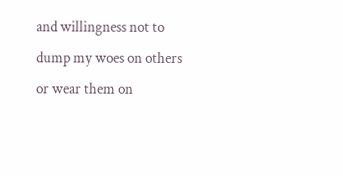and willingness not to dump my woes on others or wear them on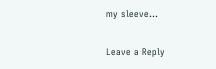my sleeve…

Leave a Reply